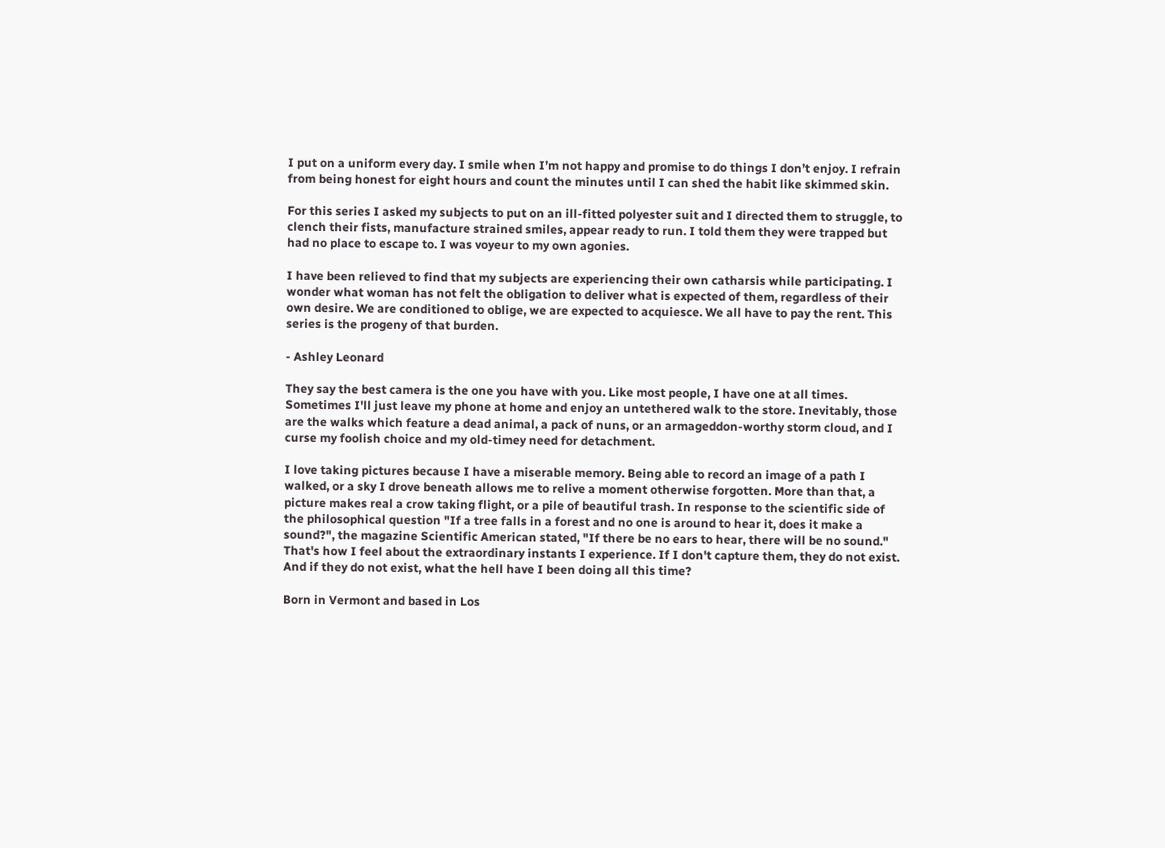I put on a uniform every day. I smile when I’m not happy and promise to do things I don’t enjoy. I refrain from being honest for eight hours and count the minutes until I can shed the habit like skimmed skin.

For this series I asked my subjects to put on an ill-fitted polyester suit and I directed them to struggle, to clench their fists, manufacture strained smiles, appear ready to run. I told them they were trapped but had no place to escape to. I was voyeur to my own agonies.

I have been relieved to find that my subjects are experiencing their own catharsis while participating. I wonder what woman has not felt the obligation to deliver what is expected of them, regardless of their own desire. We are conditioned to oblige, we are expected to acquiesce. We all have to pay the rent. This series is the progeny of that burden.

- Ashley Leonard

They say the best camera is the one you have with you. Like most people, I have one at all times. Sometimes I'll just leave my phone at home and enjoy an untethered walk to the store. Inevitably, those are the walks which feature a dead animal, a pack of nuns, or an armageddon-worthy storm cloud, and I curse my foolish choice and my old-timey need for detachment.

I love taking pictures because I have a miserable memory. Being able to record an image of a path I walked, or a sky I drove beneath allows me to relive a moment otherwise forgotten. More than that, a picture makes real a crow taking flight, or a pile of beautiful trash. In response to the scientific side of the philosophical question "If a tree falls in a forest and no one is around to hear it, does it make a sound?", the magazine Scientific American stated, "If there be no ears to hear, there will be no sound." That's how I feel about the extraordinary instants I experience. If I don't capture them, they do not exist. And if they do not exist, what the hell have I been doing all this time?

Born in Vermont and based in Los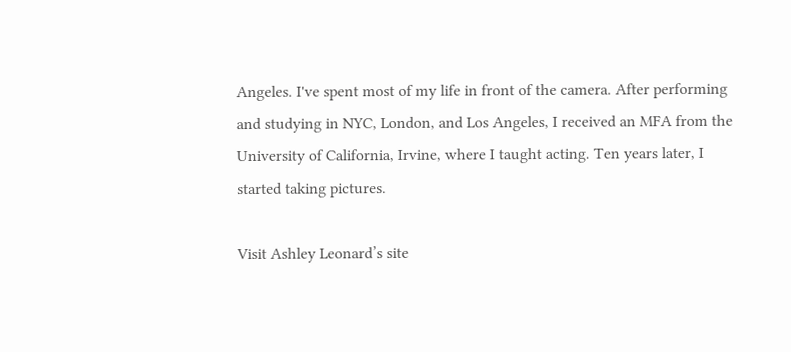Angeles. I've spent most of my life in front of the camera. After performing and studying in NYC, London, and Los Angeles, I received an MFA from the University of California, Irvine, where I taught acting. Ten years later, I started taking pictures.

Visit Ashley Leonard’s site